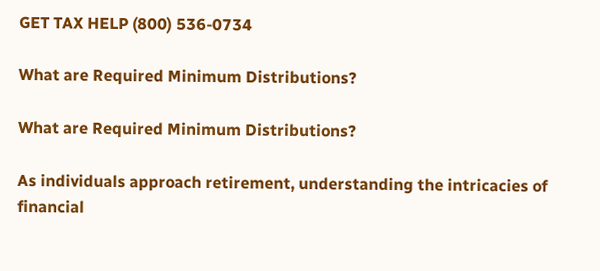GET TAX HELP (800) 536-0734

What are Required Minimum Distributions?

What are Required Minimum Distributions?

As individuals approach retirement, understanding the intricacies of financial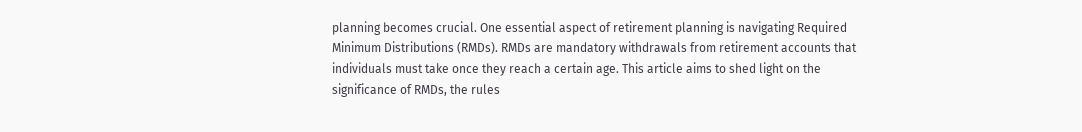planning becomes crucial. One essential aspect of retirement planning is navigating Required Minimum Distributions (RMDs). RMDs are mandatory withdrawals from retirement accounts that individuals must take once they reach a certain age. This article aims to shed light on the significance of RMDs, the rules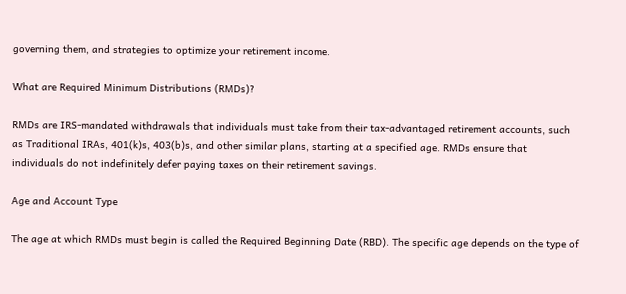governing them, and strategies to optimize your retirement income.

What are Required Minimum Distributions (RMDs)?

RMDs are IRS-mandated withdrawals that individuals must take from their tax-advantaged retirement accounts, such as Traditional IRAs, 401(k)s, 403(b)s, and other similar plans, starting at a specified age. RMDs ensure that individuals do not indefinitely defer paying taxes on their retirement savings.

Age and Account Type

The age at which RMDs must begin is called the Required Beginning Date (RBD). The specific age depends on the type of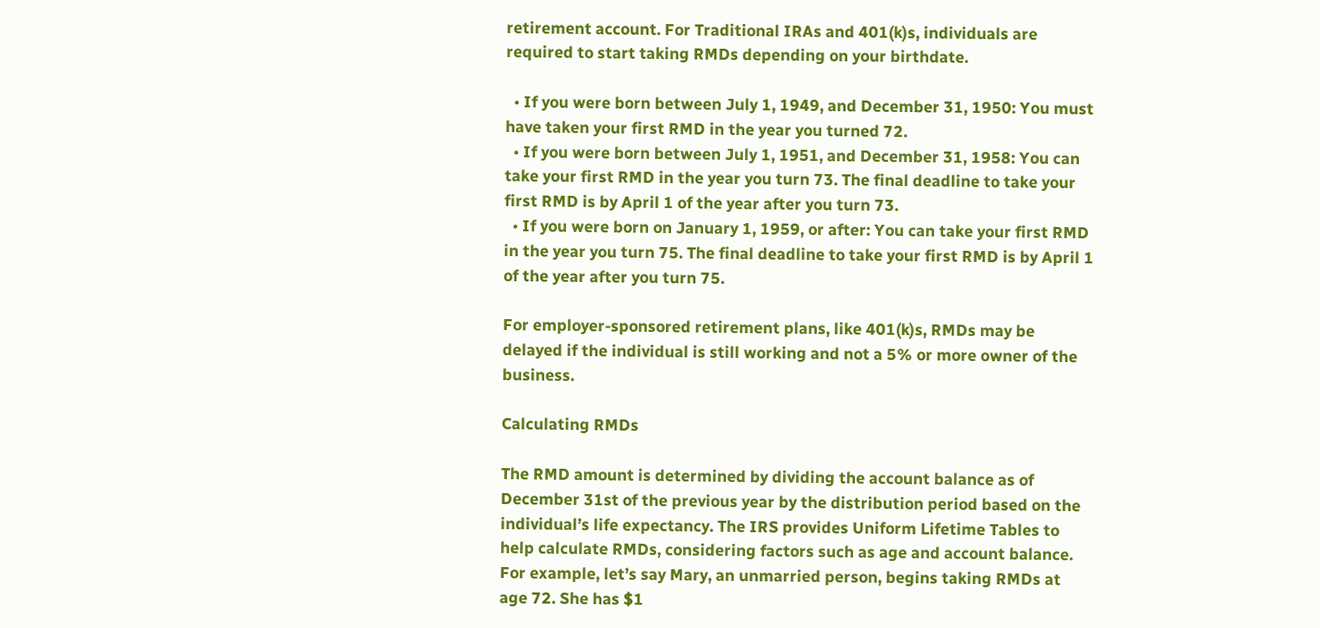retirement account. For Traditional IRAs and 401(k)s, individuals are required to start taking RMDs depending on your birthdate.

  • If you were born between July 1, 1949, and December 31, 1950: You must have taken your first RMD in the year you turned 72.
  • If you were born between July 1, 1951, and December 31, 1958: You can take your first RMD in the year you turn 73. The final deadline to take your first RMD is by April 1 of the year after you turn 73.
  • If you were born on January 1, 1959, or after: You can take your first RMD in the year you turn 75. The final deadline to take your first RMD is by April 1 of the year after you turn 75.

For employer-sponsored retirement plans, like 401(k)s, RMDs may be delayed if the individual is still working and not a 5% or more owner of the business.

Calculating RMDs

The RMD amount is determined by dividing the account balance as of December 31st of the previous year by the distribution period based on the individual’s life expectancy. The IRS provides Uniform Lifetime Tables to help calculate RMDs, considering factors such as age and account balance. For example, let’s say Mary, an unmarried person, begins taking RMDs at age 72. She has $1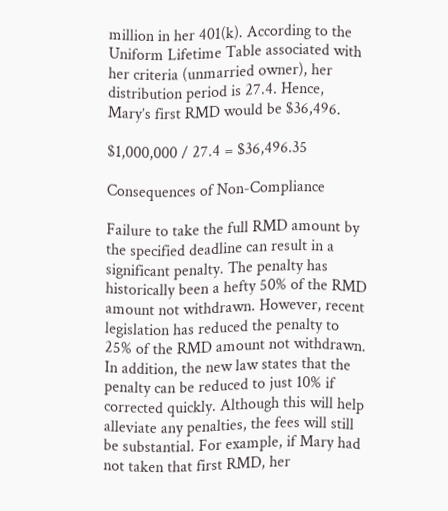million in her 401(k). According to the Uniform Lifetime Table associated with her criteria (unmarried owner), her distribution period is 27.4. Hence, Mary’s first RMD would be $36,496.

$1,000,000 / 27.4 = $36,496.35

Consequences of Non-Compliance

Failure to take the full RMD amount by the specified deadline can result in a significant penalty. The penalty has historically been a hefty 50% of the RMD amount not withdrawn. However, recent legislation has reduced the penalty to 25% of the RMD amount not withdrawn. In addition, the new law states that the penalty can be reduced to just 10% if corrected quickly. Although this will help alleviate any penalties, the fees will still be substantial. For example, if Mary had not taken that first RMD, her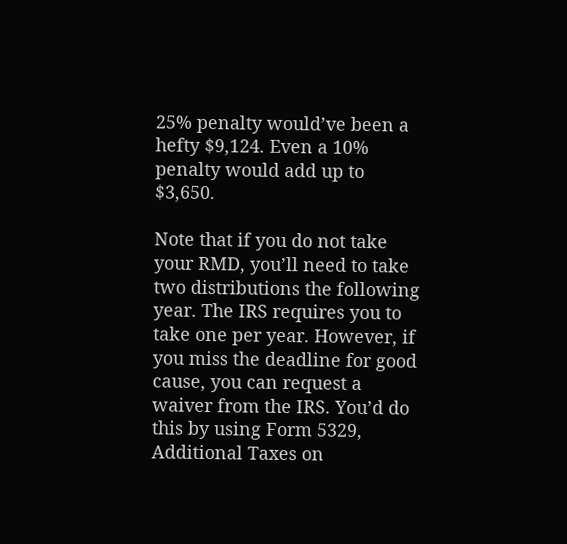25% penalty would’ve been a hefty $9,124. Even a 10% penalty would add up to $3,650.

Note that if you do not take your RMD, you’ll need to take two distributions the following year. The IRS requires you to take one per year. However, if you miss the deadline for good cause, you can request a waiver from the IRS. You’d do this by using Form 5329, Additional Taxes on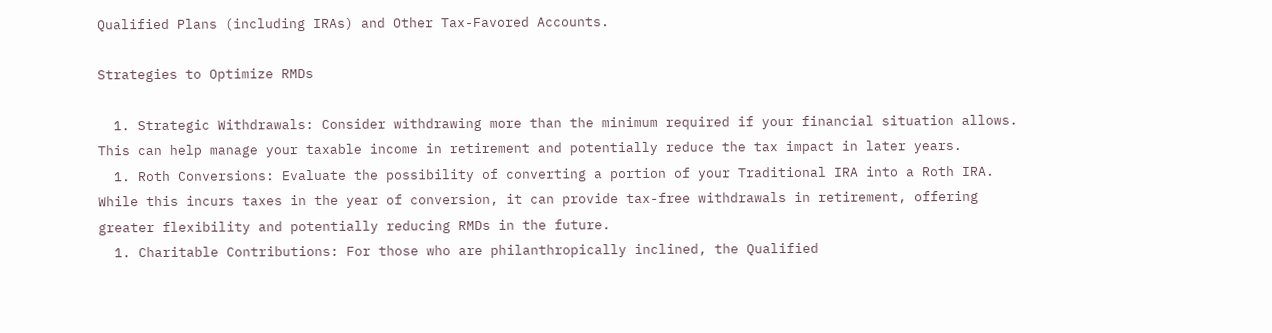Qualified Plans (including IRAs) and Other Tax-Favored Accounts.

Strategies to Optimize RMDs

  1. Strategic Withdrawals: Consider withdrawing more than the minimum required if your financial situation allows. This can help manage your taxable income in retirement and potentially reduce the tax impact in later years.
  1. Roth Conversions: Evaluate the possibility of converting a portion of your Traditional IRA into a Roth IRA. While this incurs taxes in the year of conversion, it can provide tax-free withdrawals in retirement, offering greater flexibility and potentially reducing RMDs in the future.
  1. Charitable Contributions: For those who are philanthropically inclined, the Qualified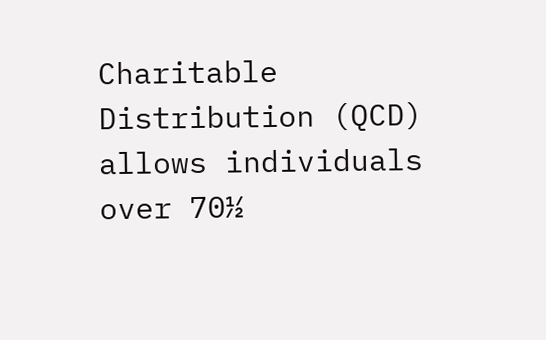Charitable Distribution (QCD) allows individuals over 70½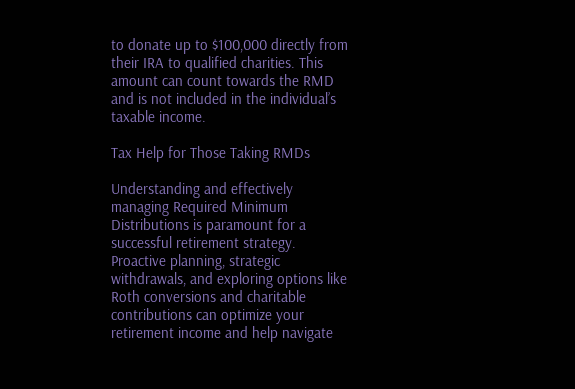to donate up to $100,000 directly from their IRA to qualified charities. This amount can count towards the RMD and is not included in the individual’s taxable income.

Tax Help for Those Taking RMDs

Understanding and effectively managing Required Minimum Distributions is paramount for a successful retirement strategy. Proactive planning, strategic withdrawals, and exploring options like Roth conversions and charitable contributions can optimize your retirement income and help navigate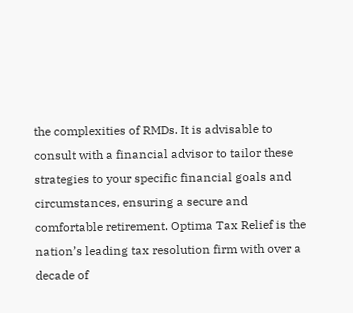the complexities of RMDs. It is advisable to consult with a financial advisor to tailor these strategies to your specific financial goals and circumstances, ensuring a secure and comfortable retirement. Optima Tax Relief is the nation’s leading tax resolution firm with over a decade of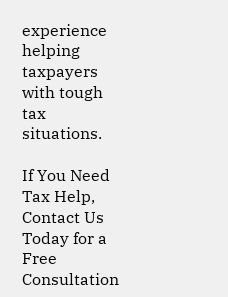experience helping taxpayers with tough tax situations.

If You Need Tax Help, Contact Us Today for a Free Consultation